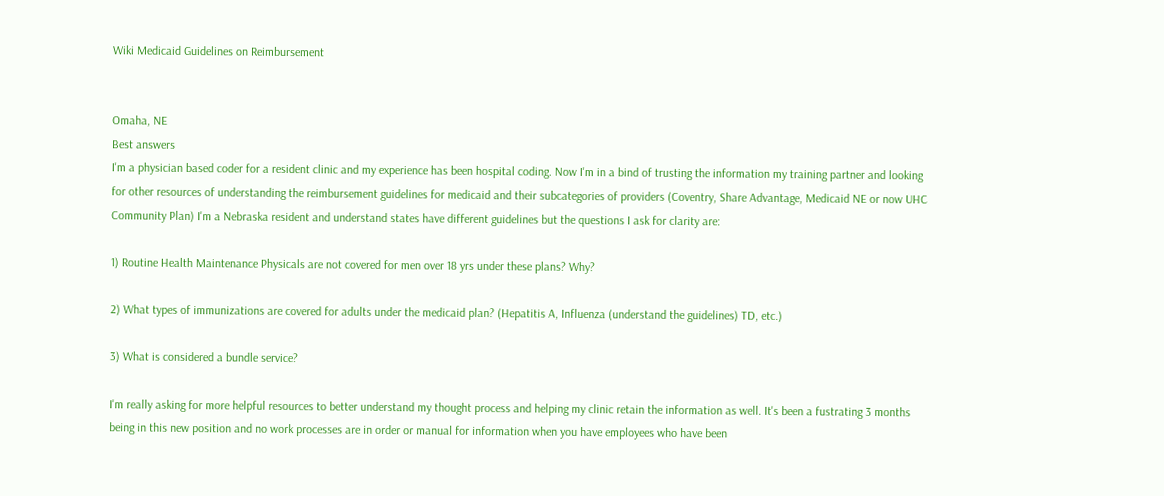Wiki Medicaid Guidelines on Reimbursement


Omaha, NE
Best answers
I'm a physician based coder for a resident clinic and my experience has been hospital coding. Now I'm in a bind of trusting the information my training partner and looking for other resources of understanding the reimbursement guidelines for medicaid and their subcategories of providers (Coventry, Share Advantage, Medicaid NE or now UHC Community Plan) I'm a Nebraska resident and understand states have different guidelines but the questions I ask for clarity are:

1) Routine Health Maintenance Physicals are not covered for men over 18 yrs under these plans? Why?

2) What types of immunizations are covered for adults under the medicaid plan? (Hepatitis A, Influenza (understand the guidelines) TD, etc.)

3) What is considered a bundle service?

I'm really asking for more helpful resources to better understand my thought process and helping my clinic retain the information as well. It's been a fustrating 3 months being in this new position and no work processes are in order or manual for information when you have employees who have been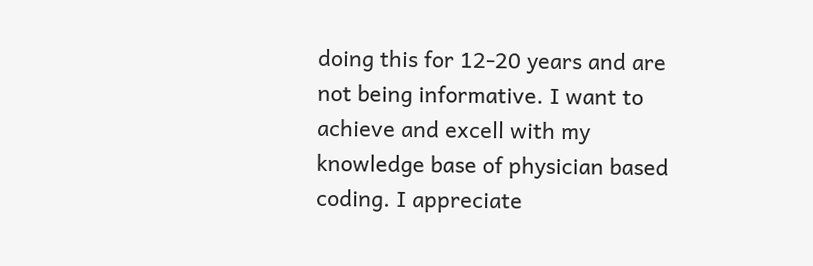doing this for 12-20 years and are not being informative. I want to achieve and excell with my knowledge base of physician based coding. I appreciate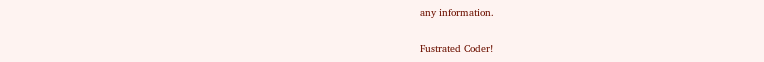any information.

Fustrated Coder!